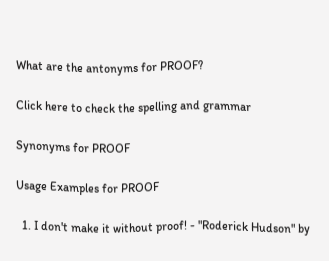What are the antonyms for PROOF?

Click here to check the spelling and grammar

Synonyms for PROOF

Usage Examples for PROOF

  1. I don't make it without proof! - "Roderick Hudson" by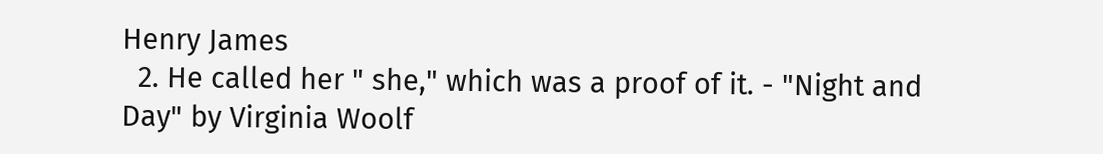Henry James
  2. He called her " she," which was a proof of it. - "Night and Day" by Virginia Woolf